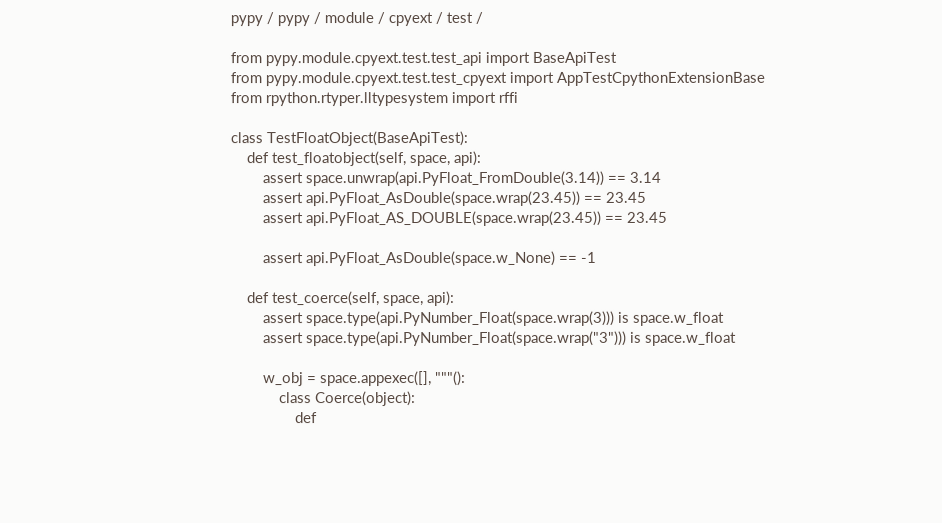pypy / pypy / module / cpyext / test /

from pypy.module.cpyext.test.test_api import BaseApiTest
from pypy.module.cpyext.test.test_cpyext import AppTestCpythonExtensionBase
from rpython.rtyper.lltypesystem import rffi

class TestFloatObject(BaseApiTest):
    def test_floatobject(self, space, api):
        assert space.unwrap(api.PyFloat_FromDouble(3.14)) == 3.14
        assert api.PyFloat_AsDouble(space.wrap(23.45)) == 23.45
        assert api.PyFloat_AS_DOUBLE(space.wrap(23.45)) == 23.45

        assert api.PyFloat_AsDouble(space.w_None) == -1

    def test_coerce(self, space, api):
        assert space.type(api.PyNumber_Float(space.wrap(3))) is space.w_float
        assert space.type(api.PyNumber_Float(space.wrap("3"))) is space.w_float

        w_obj = space.appexec([], """():
            class Coerce(object):
                def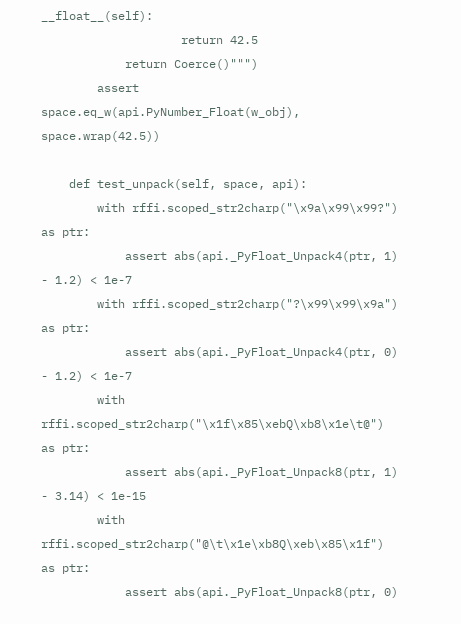__float__(self):
                    return 42.5
            return Coerce()""")
        assert space.eq_w(api.PyNumber_Float(w_obj), space.wrap(42.5))

    def test_unpack(self, space, api):
        with rffi.scoped_str2charp("\x9a\x99\x99?") as ptr:
            assert abs(api._PyFloat_Unpack4(ptr, 1) - 1.2) < 1e-7
        with rffi.scoped_str2charp("?\x99\x99\x9a") as ptr:
            assert abs(api._PyFloat_Unpack4(ptr, 0) - 1.2) < 1e-7
        with rffi.scoped_str2charp("\x1f\x85\xebQ\xb8\x1e\t@") as ptr:
            assert abs(api._PyFloat_Unpack8(ptr, 1) - 3.14) < 1e-15
        with rffi.scoped_str2charp("@\t\x1e\xb8Q\xeb\x85\x1f") as ptr:
            assert abs(api._PyFloat_Unpack8(ptr, 0)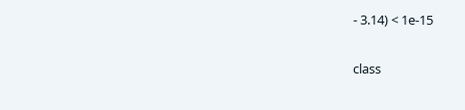- 3.14) < 1e-15

class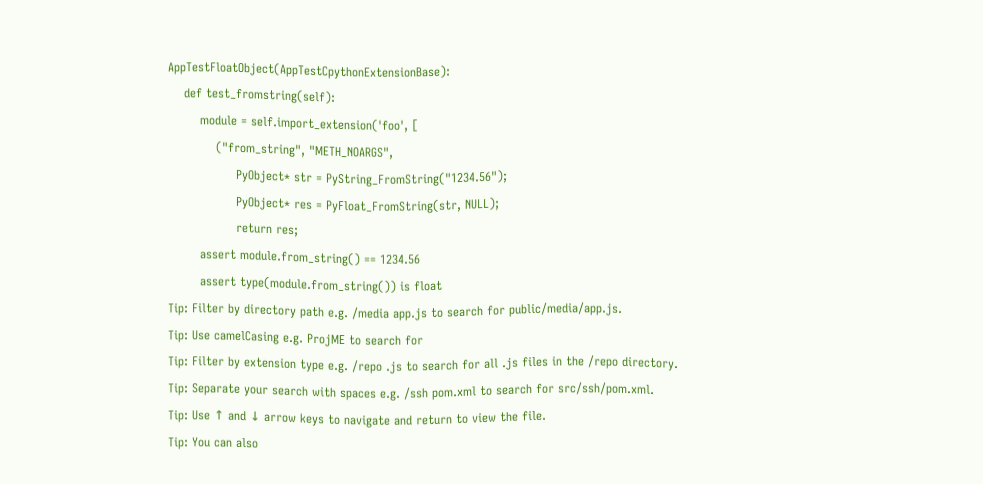AppTestFloatObject(AppTestCpythonExtensionBase):
    def test_fromstring(self):
        module = self.import_extension('foo', [
            ("from_string", "METH_NOARGS",
                 PyObject* str = PyString_FromString("1234.56");
                 PyObject* res = PyFloat_FromString(str, NULL);
                 return res;
        assert module.from_string() == 1234.56
        assert type(module.from_string()) is float
Tip: Filter by directory path e.g. /media app.js to search for public/media/app.js.
Tip: Use camelCasing e.g. ProjME to search for
Tip: Filter by extension type e.g. /repo .js to search for all .js files in the /repo directory.
Tip: Separate your search with spaces e.g. /ssh pom.xml to search for src/ssh/pom.xml.
Tip: Use ↑ and ↓ arrow keys to navigate and return to view the file.
Tip: You can also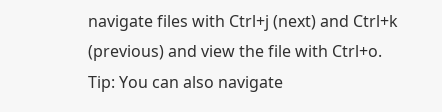navigate files with Ctrl+j (next) and Ctrl+k (previous) and view the file with Ctrl+o.
Tip: You can also navigate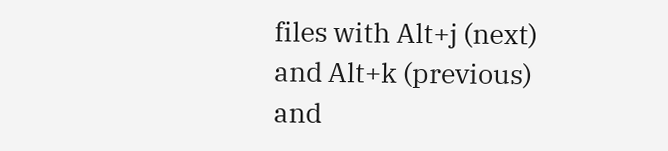files with Alt+j (next) and Alt+k (previous) and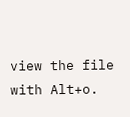view the file with Alt+o.